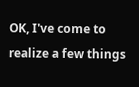OK, I've come to realize a few things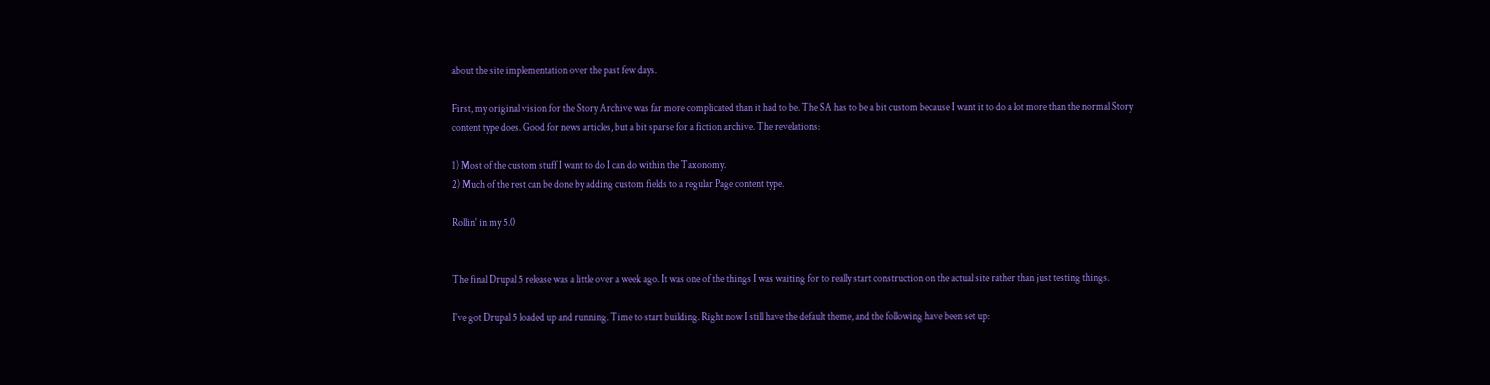about the site implementation over the past few days.

First, my original vision for the Story Archive was far more complicated than it had to be. The SA has to be a bit custom because I want it to do a lot more than the normal Story content type does. Good for news articles, but a bit sparse for a fiction archive. The revelations:

1) Most of the custom stuff I want to do I can do within the Taxonomy.
2) Much of the rest can be done by adding custom fields to a regular Page content type.

Rollin' in my 5.0


The final Drupal 5 release was a little over a week ago. It was one of the things I was waiting for to really start construction on the actual site rather than just testing things.

I've got Drupal 5 loaded up and running. Time to start building. Right now I still have the default theme, and the following have been set up: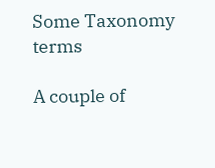Some Taxonomy terms

A couple of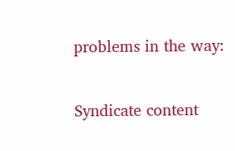problems in the way:

Syndicate content